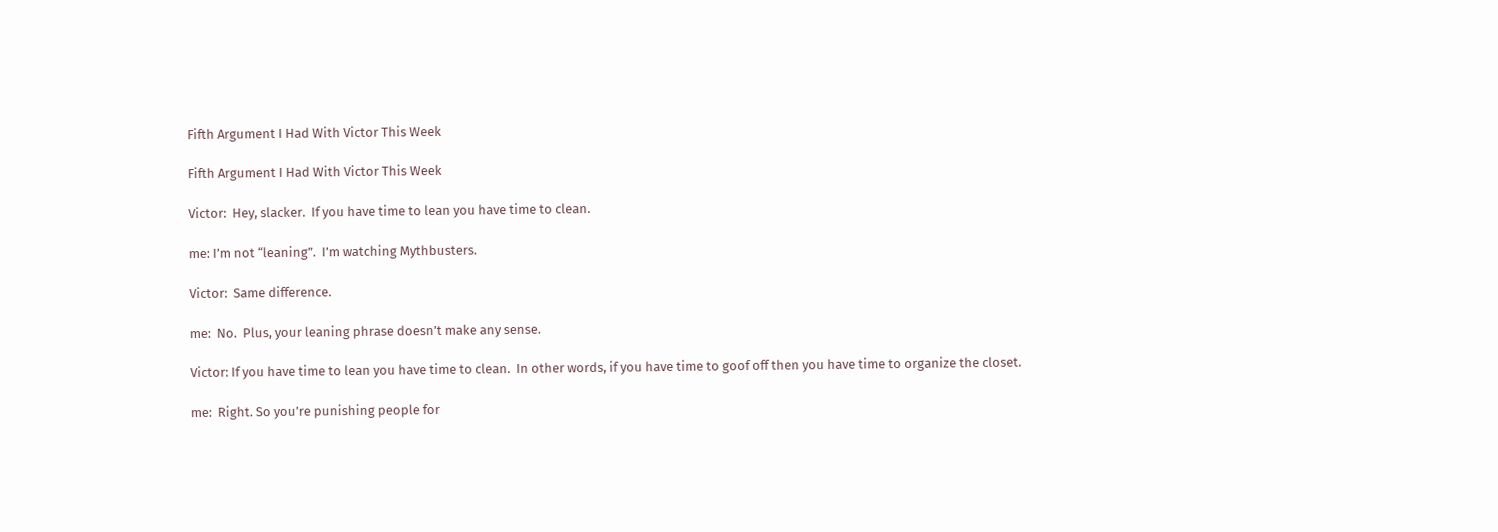Fifth Argument I Had With Victor This Week

Fifth Argument I Had With Victor This Week

Victor:  Hey, slacker.  If you have time to lean you have time to clean.

me: I’m not “leaning”.  I’m watching Mythbusters.

Victor:  Same difference.

me:  No.  Plus, your leaning phrase doesn’t make any sense.

Victor: If you have time to lean you have time to clean.  In other words, if you have time to goof off then you have time to organize the closet.

me:  Right. So you’re punishing people for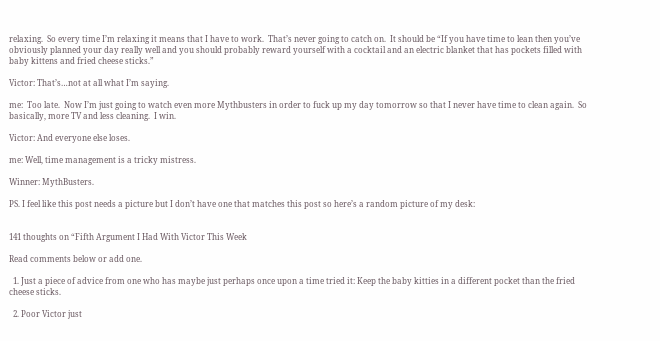relaxing.  So every time I’m relaxing it means that I have to work.  That’s never going to catch on.  It should be “If you have time to lean then you’ve obviously planned your day really well and you should probably reward yourself with a cocktail and an electric blanket that has pockets filled with baby kittens and fried cheese sticks.”

Victor: That’s…not at all what I’m saying.

me:  Too late.  Now I’m just going to watch even more Mythbusters in order to fuck up my day tomorrow so that I never have time to clean again.  So basically, more TV and less cleaning.  I win.

Victor: And everyone else loses.

me: Well, time management is a tricky mistress.

Winner: MythBusters.

PS. I feel like this post needs a picture but I don’t have one that matches this post so here’s a random picture of my desk:


141 thoughts on “Fifth Argument I Had With Victor This Week

Read comments below or add one.

  1. Just a piece of advice from one who has maybe just perhaps once upon a time tried it: Keep the baby kitties in a different pocket than the fried cheese sticks.

  2. Poor Victor just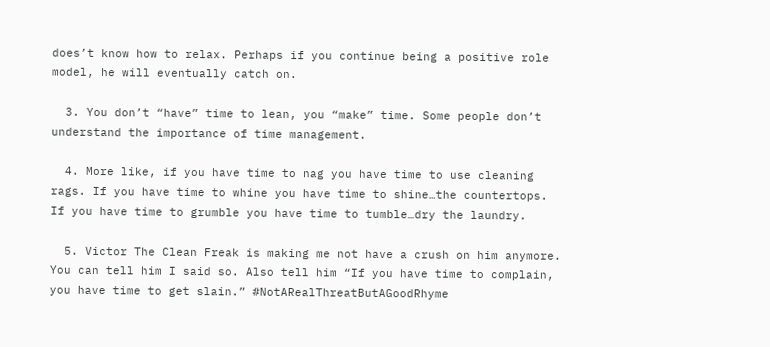does’t know how to relax. Perhaps if you continue being a positive role model, he will eventually catch on.

  3. You don’t “have” time to lean, you “make” time. Some people don’t understand the importance of time management.

  4. More like, if you have time to nag you have time to use cleaning rags. If you have time to whine you have time to shine…the countertops. If you have time to grumble you have time to tumble…dry the laundry.

  5. Victor The Clean Freak is making me not have a crush on him anymore. You can tell him I said so. Also tell him “If you have time to complain, you have time to get slain.” #NotARealThreatButAGoodRhyme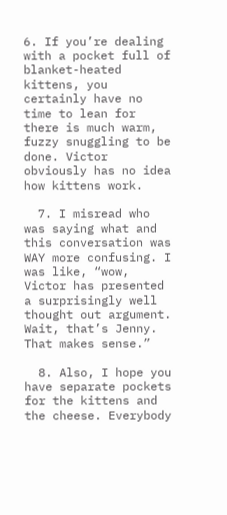6. If you’re dealing with a pocket full of blanket-heated kittens, you certainly have no time to lean for there is much warm, fuzzy snuggling to be done. Victor obviously has no idea how kittens work.

  7. I misread who was saying what and this conversation was WAY more confusing. I was like, “wow, Victor has presented a surprisingly well thought out argument. Wait, that’s Jenny. That makes sense.”

  8. Also, I hope you have separate pockets for the kittens and the cheese. Everybody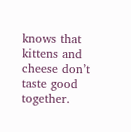knows that kittens and cheese don’t taste good together.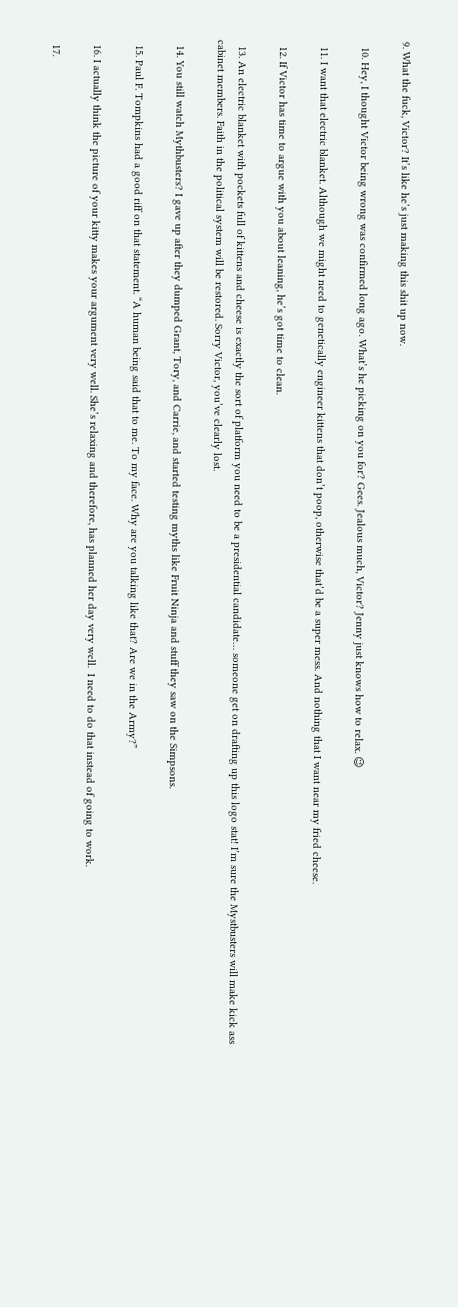9. What the fuck, Victor? It’s like he’s just making this shit up now.

  10. Hey, I thought Victor being wrong was confirmed long ago. What’s he picking on you for? Gees. Jealous much, Victor? Jenny just knows how to relax. 😉

  11. I want that electric blanket. Although we might need to genetically engineer kittens that don’t poop, otherwise that’d be a super mess. And nothing that I want near my fried cheese.

  12. If Victor has time to argue with you about leaning, he’s got time to clean.

  13. An electric blanket with pockets full of kittens and cheese is exactly the sort of platform you need to be a presidential candidate… someone get on drafting up this logo stat! I’m sure the Mystbusters will make kick ass cabinet members. Faith in the political system will be restored. Sorry Victor, you’ve clearly lost.

  14. You still watch Mythbusters? I gave up after they dumped Grant, Tory, and Carrie, and started testing myths like Fruit Ninja and stuff they saw on the Simpsons.

  15. Paul F. Tompkins had a good riff on that statement. “A human being said that to me. To my face. Why are you talking like that? Are we in the Army?”

  16. I actually think the picture of your kitty makes your argument very well. She’s relaxing and therefore, has planned her day very well.  I need to do that instead of going to work.

  17.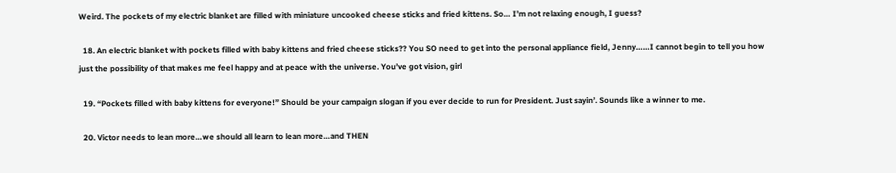Weird. The pockets of my electric blanket are filled with miniature uncooked cheese sticks and fried kittens. So… I’m not relaxing enough, I guess?

  18. An electric blanket with pockets filled with baby kittens and fried cheese sticks?? You SO need to get into the personal appliance field, Jenny……I cannot begin to tell you how just the possibility of that makes me feel happy and at peace with the universe. You’ve got vision, girl

  19. “Pockets filled with baby kittens for everyone!” Should be your campaign slogan if you ever decide to run for President. Just sayin’. Sounds like a winner to me.

  20. Victor needs to lean more…we should all learn to lean more…and THEN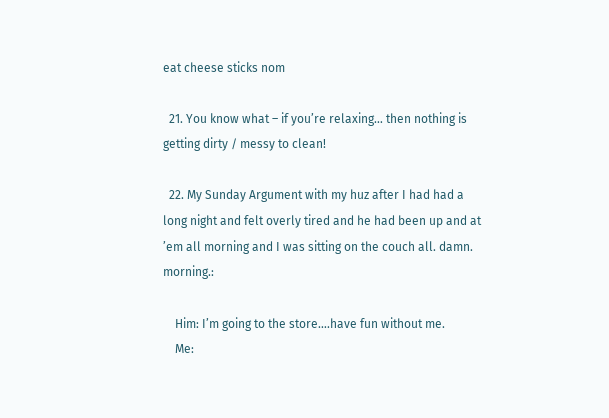eat cheese sticks nom

  21. You know what – if you’re relaxing… then nothing is getting dirty / messy to clean!

  22. My Sunday Argument with my huz after I had had a long night and felt overly tired and he had been up and at ’em all morning and I was sitting on the couch all. damn. morning.:

    Him: I’m going to the store….have fun without me.
    Me: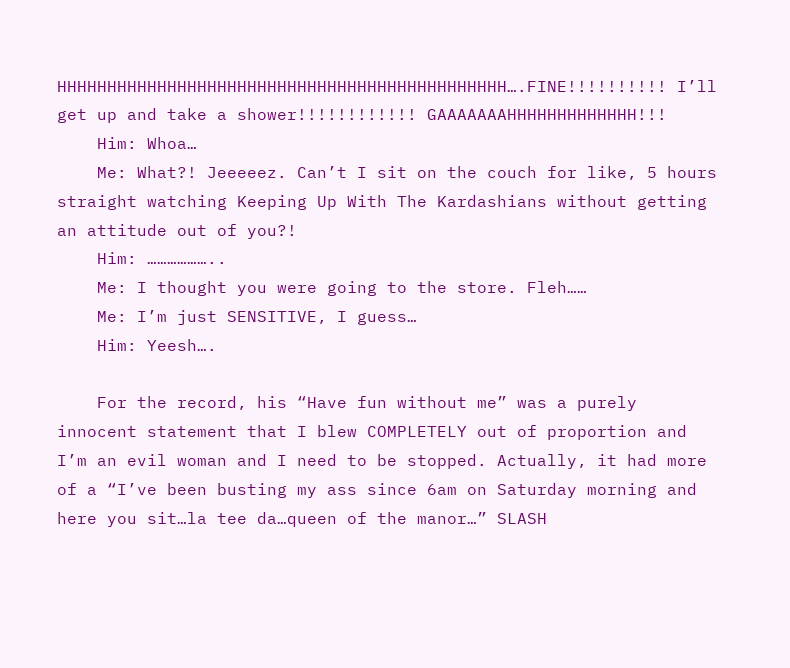HHHHHHHHHHHHHHHHHHHHHHHHHHHHHHHHHHHHHHHHHHHHH….FINE!!!!!!!!!! I’ll get up and take a shower!!!!!!!!!!!! GAAAAAAAHHHHHHHHHHHHH!!!
    Him: Whoa…
    Me: What?! Jeeeeez. Can’t I sit on the couch for like, 5 hours straight watching Keeping Up With The Kardashians without getting an attitude out of you?!
    Him: ………………..
    Me: I thought you were going to the store. Fleh……
    Me: I’m just SENSITIVE, I guess…
    Him: Yeesh….

    For the record, his “Have fun without me” was a purely innocent statement that I blew COMPLETELY out of proportion and I’m an evil woman and I need to be stopped. Actually, it had more of a “I’ve been busting my ass since 6am on Saturday morning and here you sit…la tee da…queen of the manor…” SLASH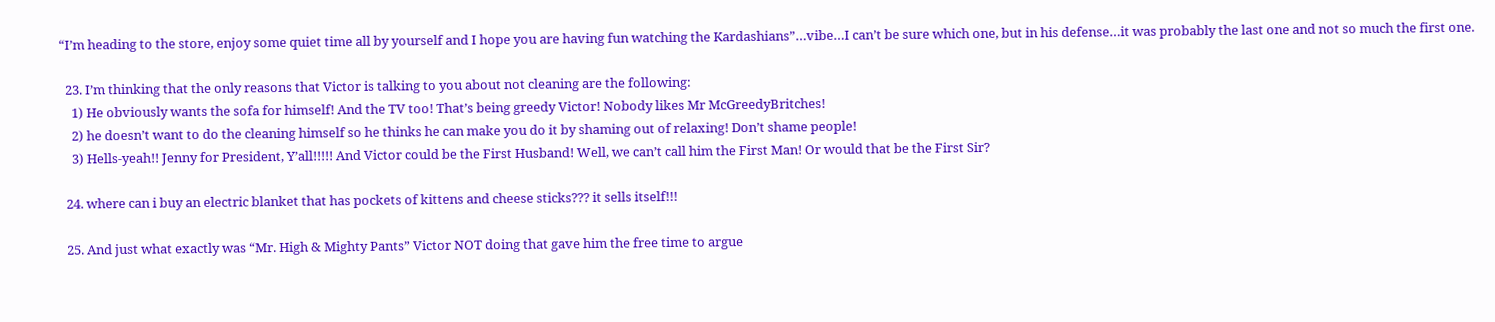“I’m heading to the store, enjoy some quiet time all by yourself and I hope you are having fun watching the Kardashians”…vibe…I can’t be sure which one, but in his defense…it was probably the last one and not so much the first one.

  23. I’m thinking that the only reasons that Victor is talking to you about not cleaning are the following:
    1) He obviously wants the sofa for himself! And the TV too! That’s being greedy Victor! Nobody likes Mr McGreedyBritches!
    2) he doesn’t want to do the cleaning himself so he thinks he can make you do it by shaming out of relaxing! Don’t shame people!
    3) Hells-yeah!! Jenny for President, Y’all!!!!! And Victor could be the First Husband! Well, we can’t call him the First Man! Or would that be the First Sir?

  24. where can i buy an electric blanket that has pockets of kittens and cheese sticks??? it sells itself!!!

  25. And just what exactly was “Mr. High & Mighty Pants” Victor NOT doing that gave him the free time to argue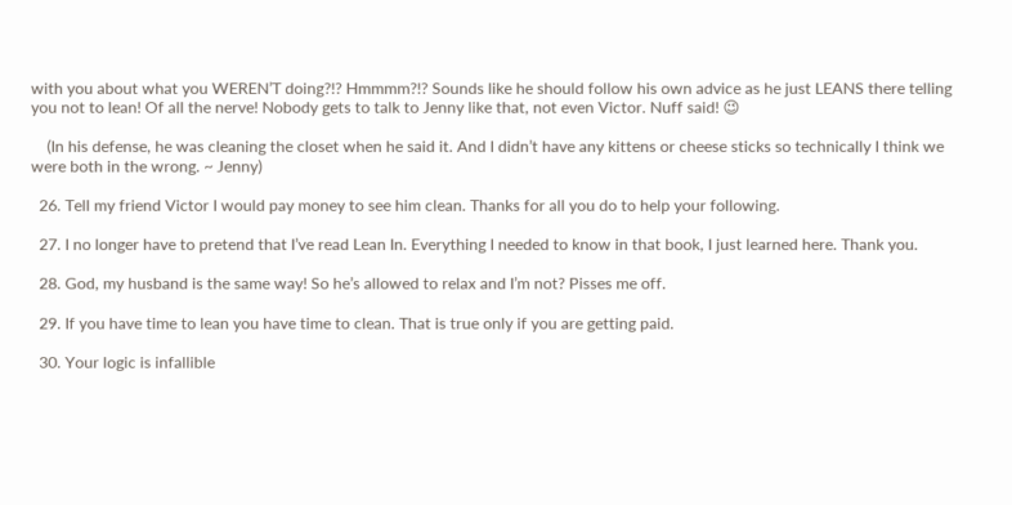with you about what you WEREN’T doing?!? Hmmmm?!? Sounds like he should follow his own advice as he just LEANS there telling you not to lean! Of all the nerve! Nobody gets to talk to Jenny like that, not even Victor. Nuff said! 😉

    (In his defense, he was cleaning the closet when he said it. And I didn’t have any kittens or cheese sticks so technically I think we were both in the wrong. ~ Jenny)

  26. Tell my friend Victor I would pay money to see him clean. Thanks for all you do to help your following.

  27. I no longer have to pretend that I’ve read Lean In. Everything I needed to know in that book, I just learned here. Thank you.

  28. God, my husband is the same way! So he’s allowed to relax and I’m not? Pisses me off.

  29. If you have time to lean you have time to clean. That is true only if you are getting paid.

  30. Your logic is infallible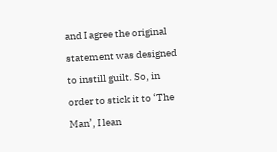and I agree the original statement was designed to instill guilt. So, in order to stick it to ‘The Man’, I lean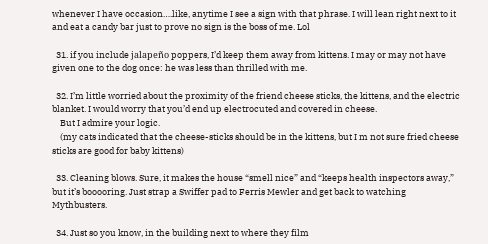whenever I have occasion….like, anytime I see a sign with that phrase. I will lean right next to it and eat a candy bar just to prove no sign is the boss of me. Lol

  31. if you include jalapeño poppers, I’d keep them away from kittens. I may or may not have given one to the dog once: he was less than thrilled with me.

  32. I’m little worried about the proximity of the friend cheese sticks, the kittens, and the electric blanket. I would worry that you’d end up electrocuted and covered in cheese.
    But I admire your logic.
    (my cats indicated that the cheese-sticks should be in the kittens, but I m not sure fried cheese sticks are good for baby kittens)

  33. Cleaning blows. Sure, it makes the house “smell nice” and “keeps health inspectors away,” but it’s booooring. Just strap a Swiffer pad to Ferris Mewler and get back to watching Mythbusters.

  34. Just so you know, in the building next to where they film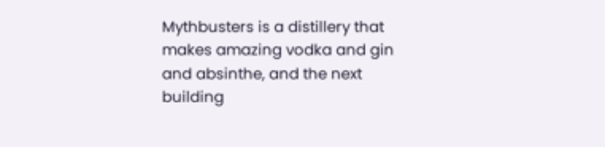Mythbusters is a distillery that makes amazing vodka and gin and absinthe, and the next building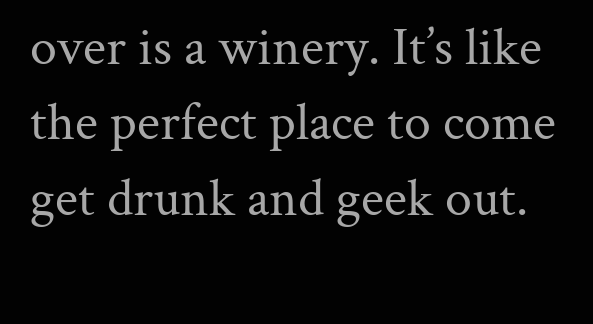over is a winery. It’s like the perfect place to come get drunk and geek out.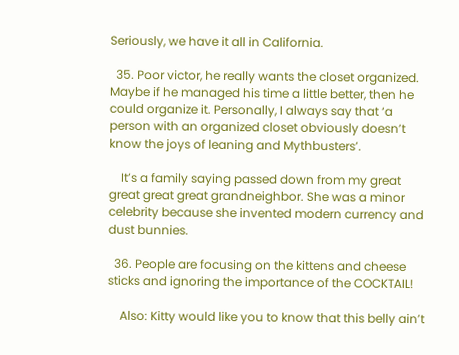Seriously, we have it all in California.

  35. Poor victor, he really wants the closet organized. Maybe if he managed his time a little better, then he could organize it. Personally, I always say that ‘a person with an organized closet obviously doesn’t know the joys of leaning and Mythbusters’.

    It’s a family saying passed down from my great great great great grandneighbor. She was a minor celebrity because she invented modern currency and dust bunnies.

  36. People are focusing on the kittens and cheese sticks and ignoring the importance of the COCKTAIL!

    Also: Kitty would like you to know that this belly ain’t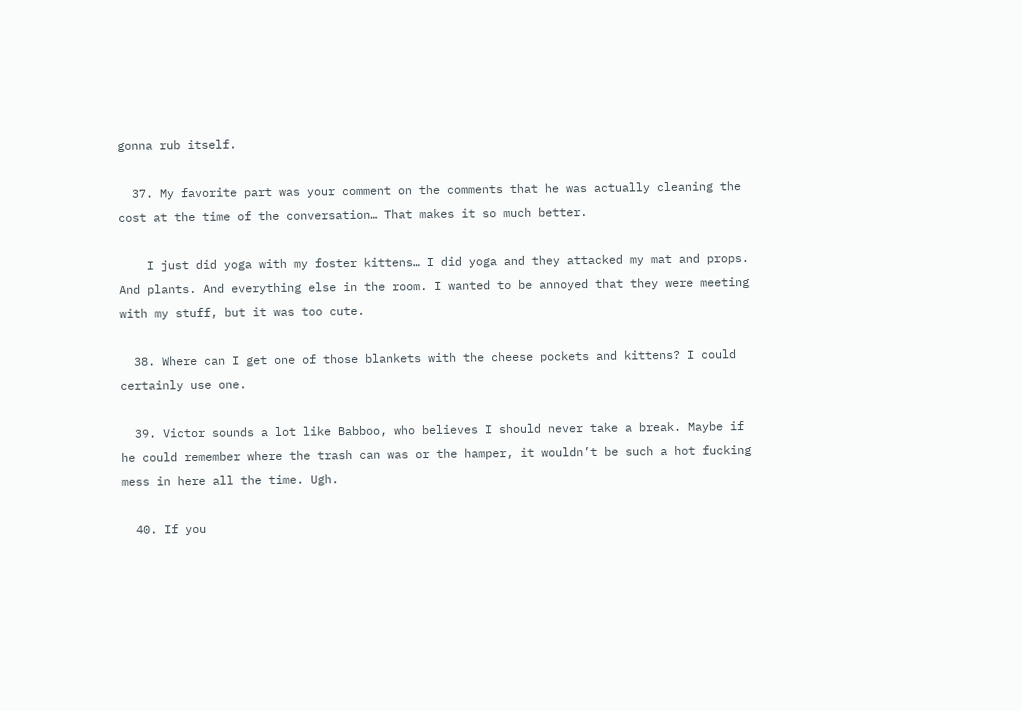gonna rub itself.

  37. My favorite part was your comment on the comments that he was actually cleaning the cost at the time of the conversation… That makes it so much better.

    I just did yoga with my foster kittens… I did yoga and they attacked my mat and props. And plants. And everything else in the room. I wanted to be annoyed that they were meeting with my stuff, but it was too cute.

  38. Where can I get one of those blankets with the cheese pockets and kittens? I could certainly use one.

  39. Victor sounds a lot like Babboo, who believes I should never take a break. Maybe if he could remember where the trash can was or the hamper, it wouldn’t be such a hot fucking mess in here all the time. Ugh.

  40. If you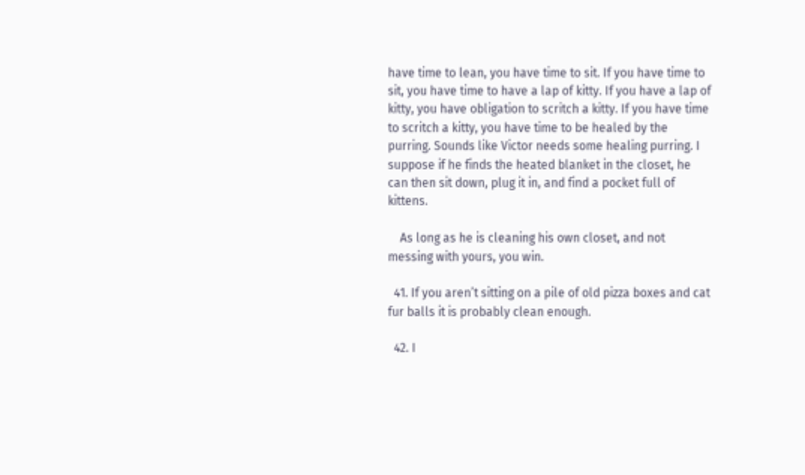have time to lean, you have time to sit. If you have time to sit, you have time to have a lap of kitty. If you have a lap of kitty, you have obligation to scritch a kitty. If you have time to scritch a kitty, you have time to be healed by the purring. Sounds like Victor needs some healing purring. I suppose if he finds the heated blanket in the closet, he can then sit down, plug it in, and find a pocket full of kittens.

    As long as he is cleaning his own closet, and not messing with yours, you win.

  41. If you aren’t sitting on a pile of old pizza boxes and cat fur balls it is probably clean enough.

  42. I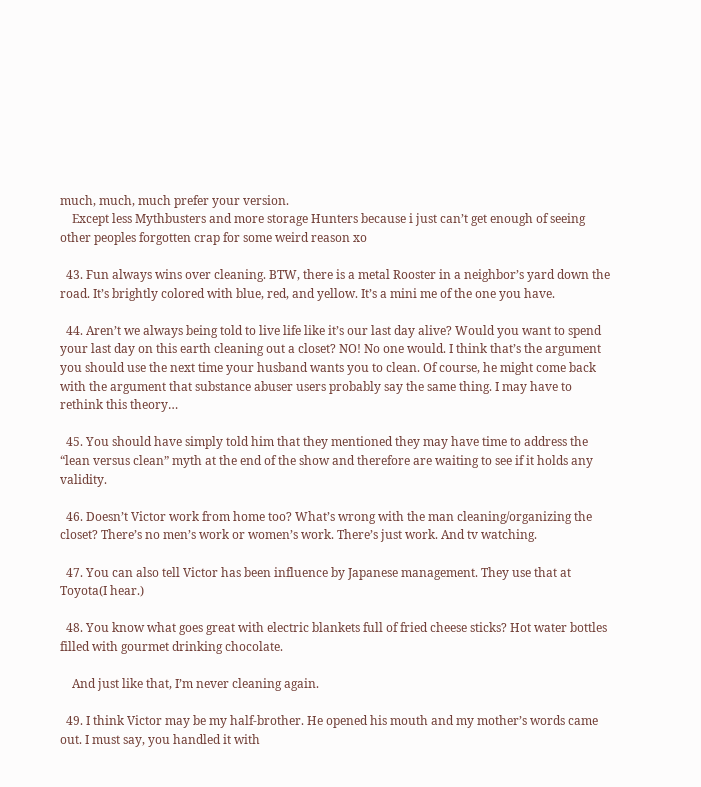much, much, much prefer your version.
    Except less Mythbusters and more storage Hunters because i just can’t get enough of seeing other peoples forgotten crap for some weird reason xo

  43. Fun always wins over cleaning. BTW, there is a metal Rooster in a neighbor’s yard down the road. It’s brightly colored with blue, red, and yellow. It’s a mini me of the one you have.

  44. Aren’t we always being told to live life like it’s our last day alive? Would you want to spend your last day on this earth cleaning out a closet? NO! No one would. I think that’s the argument you should use the next time your husband wants you to clean. Of course, he might come back with the argument that substance abuser users probably say the same thing. I may have to rethink this theory…

  45. You should have simply told him that they mentioned they may have time to address the “lean versus clean” myth at the end of the show and therefore are waiting to see if it holds any validity.

  46. Doesn’t Victor work from home too? What’s wrong with the man cleaning/organizing the closet? There’s no men’s work or women’s work. There’s just work. And tv watching.

  47. You can also tell Victor has been influence by Japanese management. They use that at Toyota(I hear.)

  48. You know what goes great with electric blankets full of fried cheese sticks? Hot water bottles filled with gourmet drinking chocolate.

    And just like that, I’m never cleaning again.

  49. I think Victor may be my half-brother. He opened his mouth and my mother’s words came out. I must say, you handled it with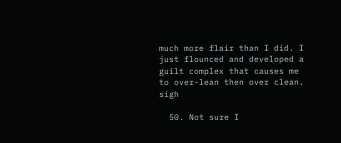much more flair than I did. I just flounced and developed a guilt complex that causes me to over-lean then over clean. sigh

  50. Not sure I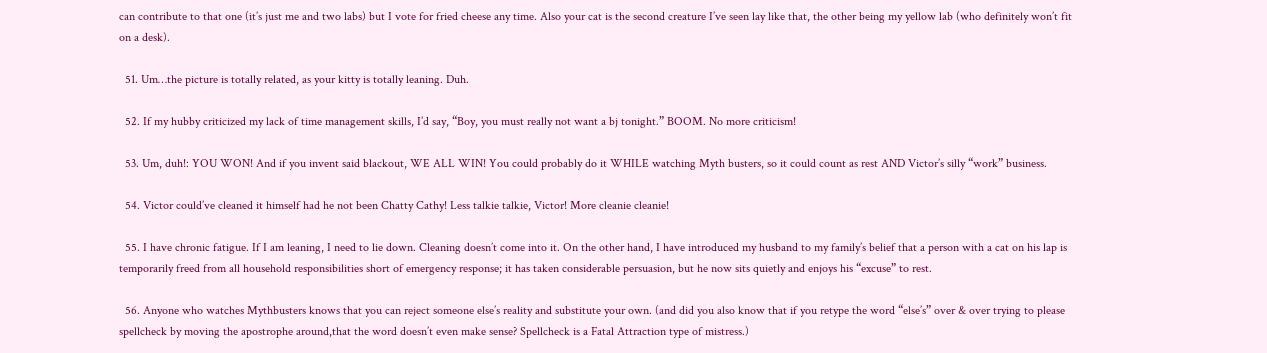can contribute to that one (it’s just me and two labs) but I vote for fried cheese any time. Also your cat is the second creature I’ve seen lay like that, the other being my yellow lab (who definitely won’t fit on a desk).

  51. Um…the picture is totally related, as your kitty is totally leaning. Duh.

  52. If my hubby criticized my lack of time management skills, I’d say, “Boy, you must really not want a bj tonight.” BOOM. No more criticism!

  53. Um, duh!: YOU WON! And if you invent said blackout, WE ALL WIN! You could probably do it WHILE watching Myth busters, so it could count as rest AND Victor’s silly “work” business.

  54. Victor could’ve cleaned it himself had he not been Chatty Cathy! Less talkie talkie, Victor! More cleanie cleanie!

  55. I have chronic fatigue. If I am leaning, I need to lie down. Cleaning doesn’t come into it. On the other hand, I have introduced my husband to my family’s belief that a person with a cat on his lap is temporarily freed from all household responsibilities short of emergency response; it has taken considerable persuasion, but he now sits quietly and enjoys his “excuse” to rest.

  56. Anyone who watches Mythbusters knows that you can reject someone else’s reality and substitute your own. (and did you also know that if you retype the word “else’s” over & over trying to please spellcheck by moving the apostrophe around,that the word doesn’t even make sense? Spellcheck is a Fatal Attraction type of mistress.)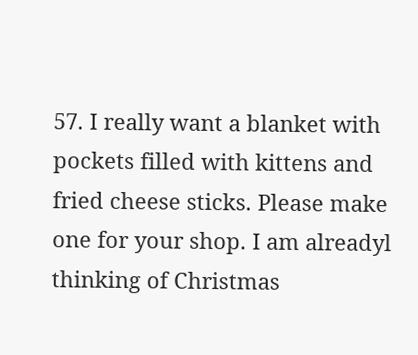57. I really want a blanket with pockets filled with kittens and fried cheese sticks. Please make one for your shop. I am alreadyl thinking of Christmas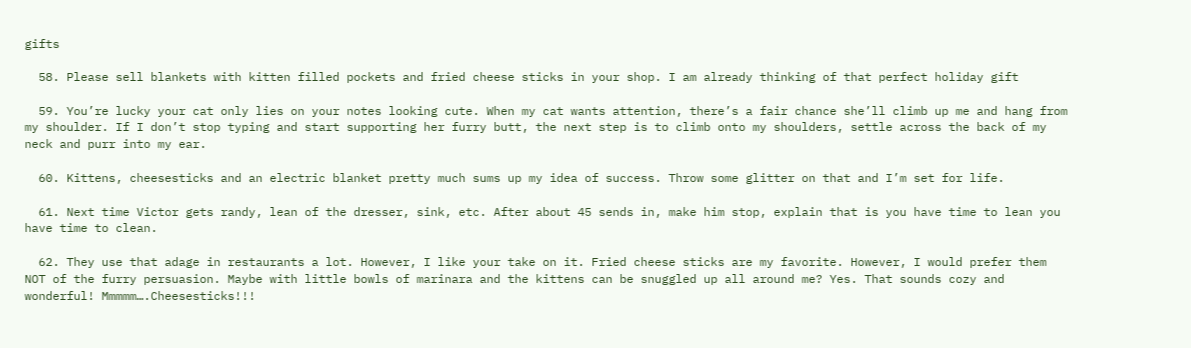gifts

  58. Please sell blankets with kitten filled pockets and fried cheese sticks in your shop. I am already thinking of that perfect holiday gift

  59. You’re lucky your cat only lies on your notes looking cute. When my cat wants attention, there’s a fair chance she’ll climb up me and hang from my shoulder. If I don’t stop typing and start supporting her furry butt, the next step is to climb onto my shoulders, settle across the back of my neck and purr into my ear.

  60. Kittens, cheesesticks and an electric blanket pretty much sums up my idea of success. Throw some glitter on that and I’m set for life.

  61. Next time Victor gets randy, lean of the dresser, sink, etc. After about 45 sends in, make him stop, explain that is you have time to lean you have time to clean.

  62. They use that adage in restaurants a lot. However, I like your take on it. Fried cheese sticks are my favorite. However, I would prefer them NOT of the furry persuasion. Maybe with little bowls of marinara and the kittens can be snuggled up all around me? Yes. That sounds cozy and wonderful! Mmmmm….Cheesesticks!!!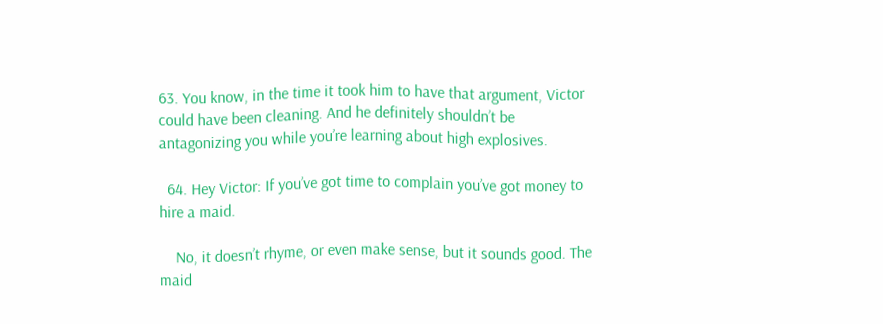63. You know, in the time it took him to have that argument, Victor could have been cleaning. And he definitely shouldn’t be antagonizing you while you’re learning about high explosives.

  64. Hey Victor: If you’ve got time to complain you’ve got money to hire a maid.

    No, it doesn’t rhyme, or even make sense, but it sounds good. The maid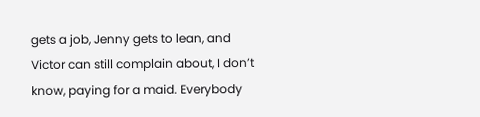gets a job, Jenny gets to lean, and Victor can still complain about, I don’t know, paying for a maid. Everybody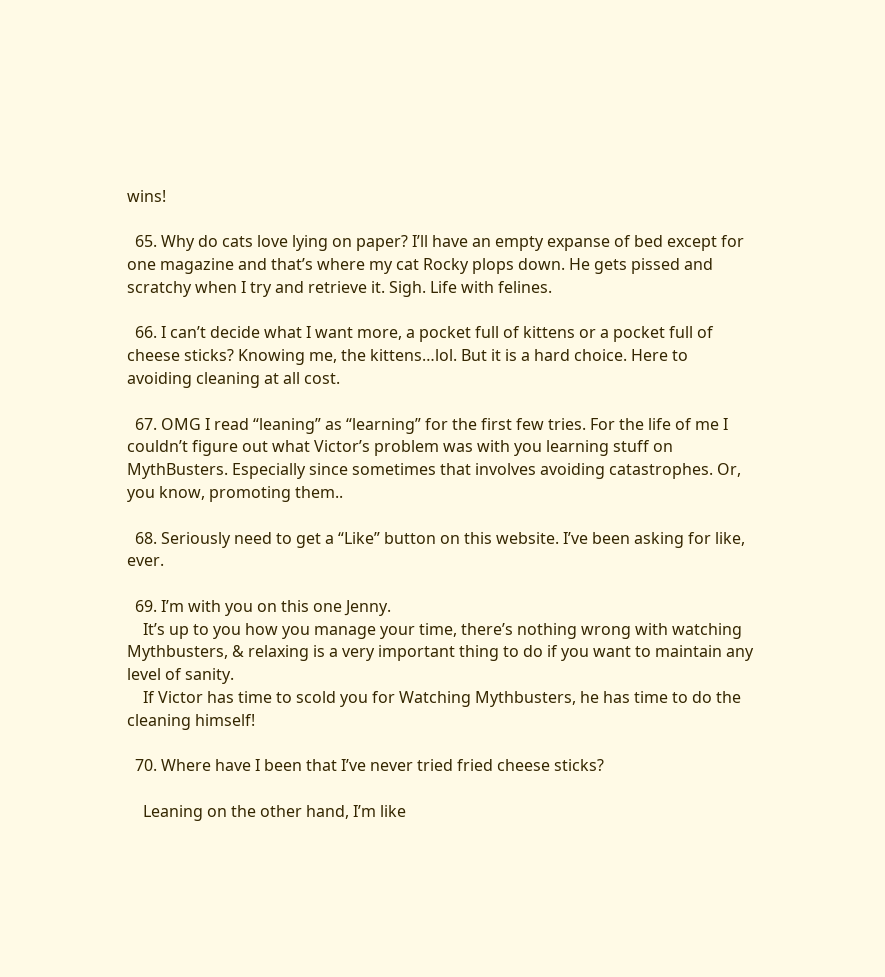wins!

  65. Why do cats love lying on paper? I’ll have an empty expanse of bed except for one magazine and that’s where my cat Rocky plops down. He gets pissed and scratchy when I try and retrieve it. Sigh. Life with felines.

  66. I can’t decide what I want more, a pocket full of kittens or a pocket full of cheese sticks? Knowing me, the kittens…lol. But it is a hard choice. Here to avoiding cleaning at all cost.

  67. OMG I read “leaning” as “learning” for the first few tries. For the life of me I couldn’t figure out what Victor’s problem was with you learning stuff on MythBusters. Especially since sometimes that involves avoiding catastrophes. Or, you know, promoting them..

  68. Seriously need to get a “Like” button on this website. I’ve been asking for like, ever.

  69. I’m with you on this one Jenny.
    It’s up to you how you manage your time, there’s nothing wrong with watching Mythbusters, & relaxing is a very important thing to do if you want to maintain any level of sanity.
    If Victor has time to scold you for Watching Mythbusters, he has time to do the cleaning himself!

  70. Where have I been that I’ve never tried fried cheese sticks?

    Leaning on the other hand, I’m like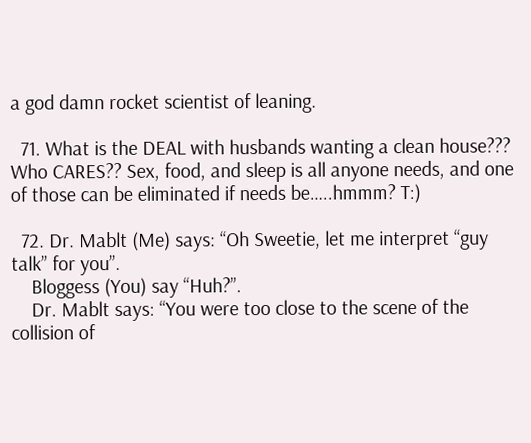a god damn rocket scientist of leaning.

  71. What is the DEAL with husbands wanting a clean house??? Who CARES?? Sex, food, and sleep is all anyone needs, and one of those can be eliminated if needs be…..hmmm? T:)

  72. Dr. Mablt (Me) says: “Oh Sweetie, let me interpret “guy talk” for you”.
    Bloggess (You) say “Huh?”.
    Dr. Mablt says: “You were too close to the scene of the collision of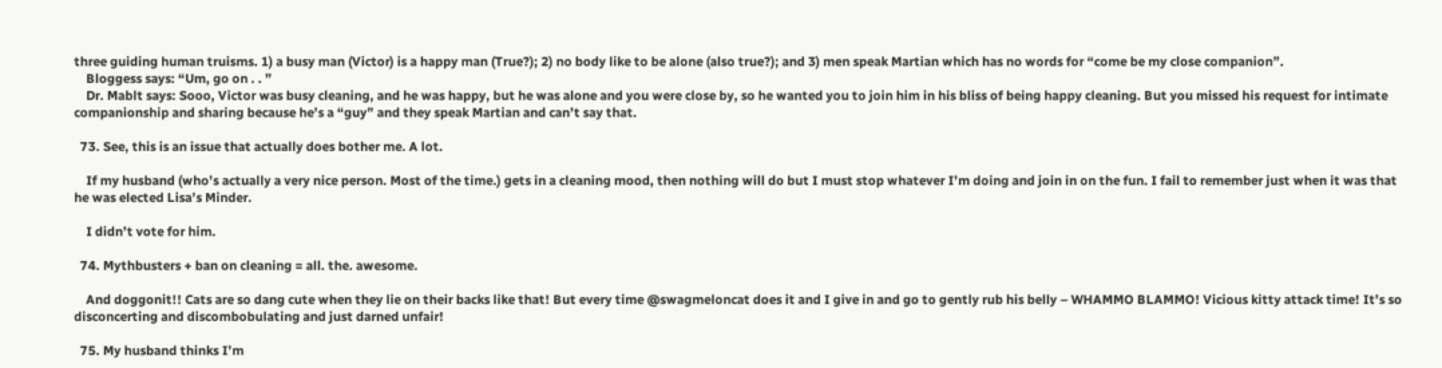three guiding human truisms. 1) a busy man (Victor) is a happy man (True?); 2) no body like to be alone (also true?); and 3) men speak Martian which has no words for “come be my close companion”.
    Bloggess says: “Um, go on . . ”
    Dr. Mablt says: Sooo, Victor was busy cleaning, and he was happy, but he was alone and you were close by, so he wanted you to join him in his bliss of being happy cleaning. But you missed his request for intimate companionship and sharing because he’s a “guy” and they speak Martian and can’t say that.

  73. See, this is an issue that actually does bother me. A lot.

    If my husband (who’s actually a very nice person. Most of the time.) gets in a cleaning mood, then nothing will do but I must stop whatever I’m doing and join in on the fun. I fail to remember just when it was that he was elected Lisa’s Minder.

    I didn’t vote for him.

  74. Mythbusters + ban on cleaning = all. the. awesome.

    And doggonit!! Cats are so dang cute when they lie on their backs like that! But every time @swagmeloncat does it and I give in and go to gently rub his belly – WHAMMO BLAMMO! Vicious kitty attack time! It’s so disconcerting and discombobulating and just darned unfair!

  75. My husband thinks I’m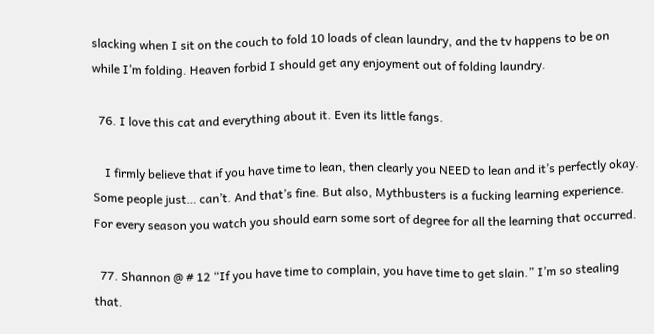slacking when I sit on the couch to fold 10 loads of clean laundry, and the tv happens to be on while I’m folding. Heaven forbid I should get any enjoyment out of folding laundry.

  76. I love this cat and everything about it. Even its little fangs.

    I firmly believe that if you have time to lean, then clearly you NEED to lean and it’s perfectly okay. Some people just… can’t. And that’s fine. But also, Mythbusters is a fucking learning experience. For every season you watch you should earn some sort of degree for all the learning that occurred.

  77. Shannon @ # 12 “If you have time to complain, you have time to get slain.” I’m so stealing that.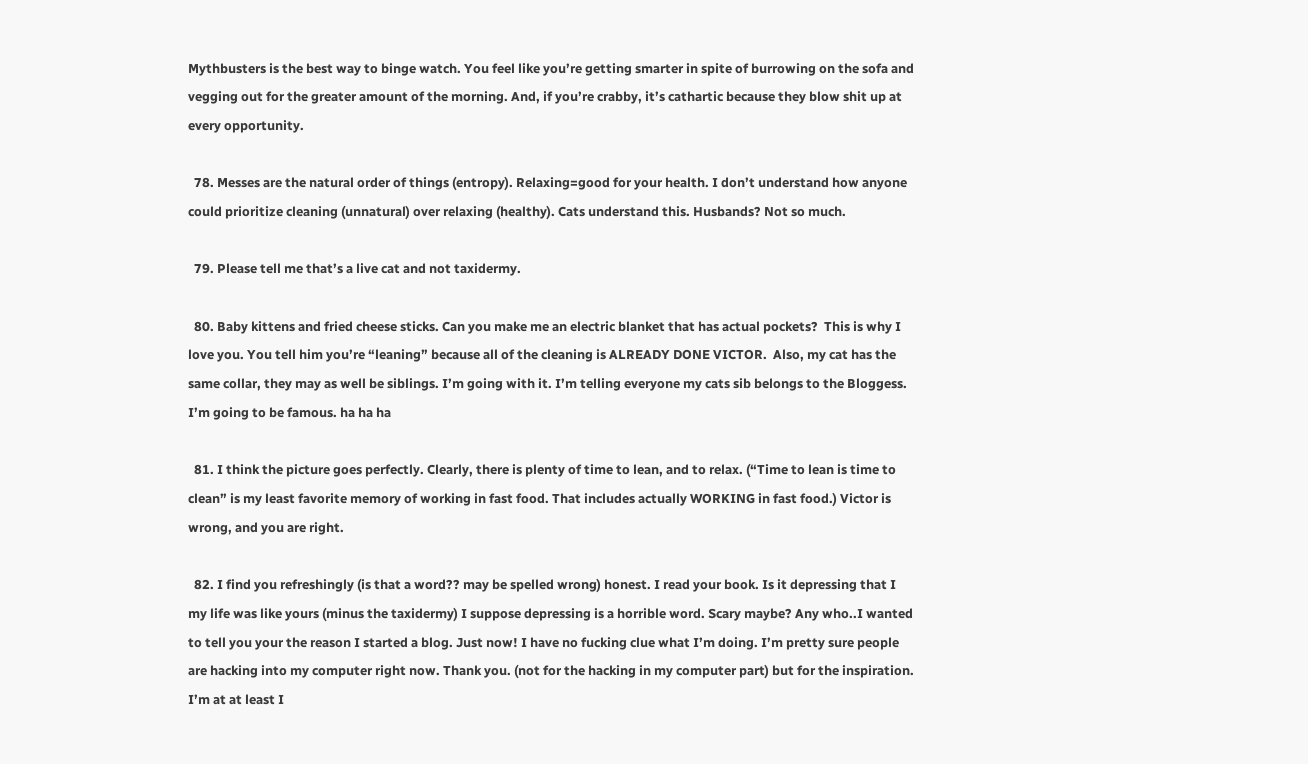Mythbusters is the best way to binge watch. You feel like you’re getting smarter in spite of burrowing on the sofa and vegging out for the greater amount of the morning. And, if you’re crabby, it’s cathartic because they blow shit up at every opportunity.

  78. Messes are the natural order of things (entropy). Relaxing=good for your health. I don’t understand how anyone could prioritize cleaning (unnatural) over relaxing (healthy). Cats understand this. Husbands? Not so much.

  79. Please tell me that’s a live cat and not taxidermy.

  80. Baby kittens and fried cheese sticks. Can you make me an electric blanket that has actual pockets?  This is why I love you. You tell him you’re “leaning” because all of the cleaning is ALREADY DONE VICTOR.  Also, my cat has the same collar, they may as well be siblings. I’m going with it. I’m telling everyone my cats sib belongs to the Bloggess. I’m going to be famous. ha ha ha

  81. I think the picture goes perfectly. Clearly, there is plenty of time to lean, and to relax. (“Time to lean is time to clean” is my least favorite memory of working in fast food. That includes actually WORKING in fast food.) Victor is wrong, and you are right.

  82. I find you refreshingly (is that a word?? may be spelled wrong) honest. I read your book. Is it depressing that I my life was like yours (minus the taxidermy) I suppose depressing is a horrible word. Scary maybe? Any who..I wanted to tell you your the reason I started a blog. Just now! I have no fucking clue what I’m doing. I’m pretty sure people are hacking into my computer right now. Thank you. (not for the hacking in my computer part) but for the inspiration. I’m at at least I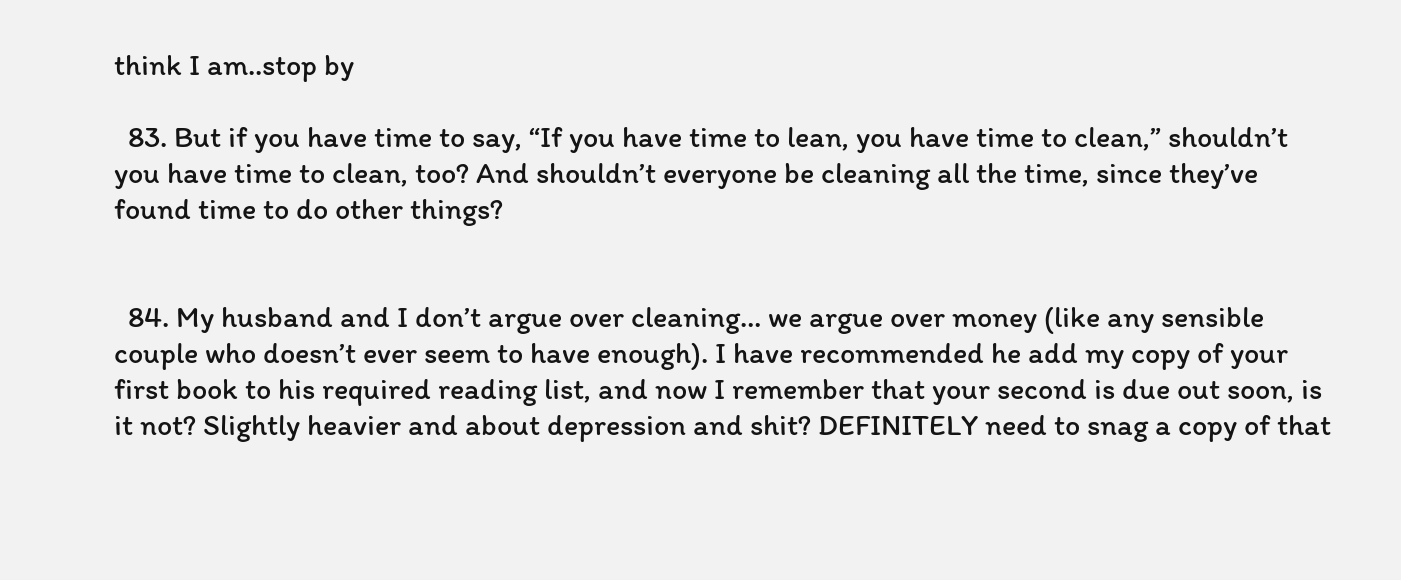think I am..stop by

  83. But if you have time to say, “If you have time to lean, you have time to clean,” shouldn’t you have time to clean, too? And shouldn’t everyone be cleaning all the time, since they’ve found time to do other things?


  84. My husband and I don’t argue over cleaning… we argue over money (like any sensible couple who doesn’t ever seem to have enough). I have recommended he add my copy of your first book to his required reading list, and now I remember that your second is due out soon, is it not? Slightly heavier and about depression and shit? DEFINITELY need to snag a copy of that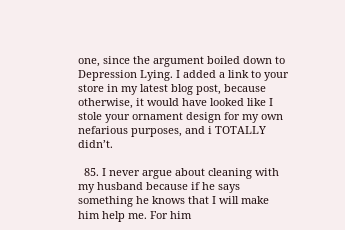one, since the argument boiled down to Depression Lying. I added a link to your store in my latest blog post, because otherwise, it would have looked like I stole your ornament design for my own nefarious purposes, and i TOTALLY didn’t.

  85. I never argue about cleaning with my husband because if he says something he knows that I will make him help me. For him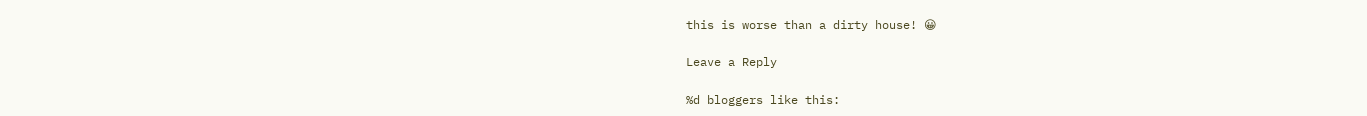this is worse than a dirty house! 😀

Leave a Reply

%d bloggers like this: